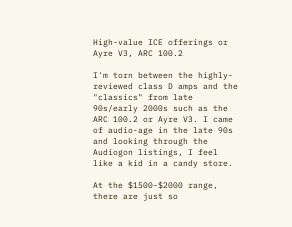High-value ICE offerings or Ayre V3, ARC 100.2

I'm torn between the highly-reviewed class D amps and the "classics" from late 90s/early 2000s such as the ARC 100.2 or Ayre V3. I came of audio-age in the late 90s and looking through the Audiogon listings, I feel like a kid in a candy store.

At the $1500-$2000 range, there are just so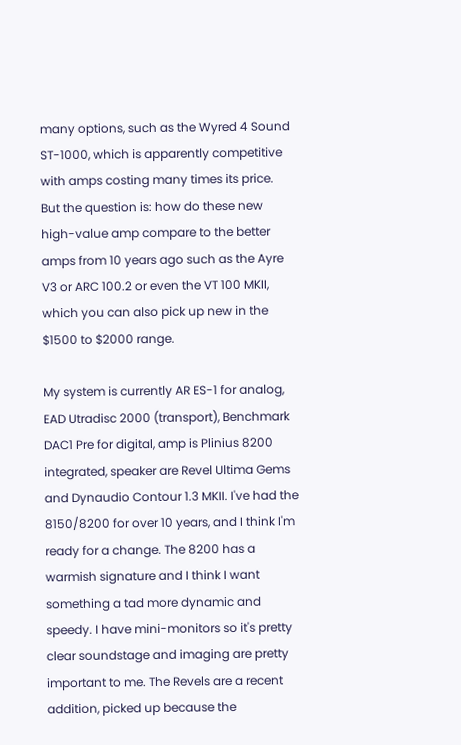many options, such as the Wyred 4 Sound ST-1000, which is apparently competitive with amps costing many times its price. But the question is: how do these new high-value amp compare to the better amps from 10 years ago such as the Ayre V3 or ARC 100.2 or even the VT 100 MKII, which you can also pick up new in the $1500 to $2000 range.

My system is currently AR ES-1 for analog, EAD Utradisc 2000 (transport), Benchmark DAC1 Pre for digital, amp is Plinius 8200 integrated, speaker are Revel Ultima Gems and Dynaudio Contour 1.3 MKII. I've had the 8150/8200 for over 10 years, and I think I'm ready for a change. The 8200 has a warmish signature and I think I want something a tad more dynamic and speedy. I have mini-monitors so it's pretty clear soundstage and imaging are pretty important to me. The Revels are a recent addition, picked up because the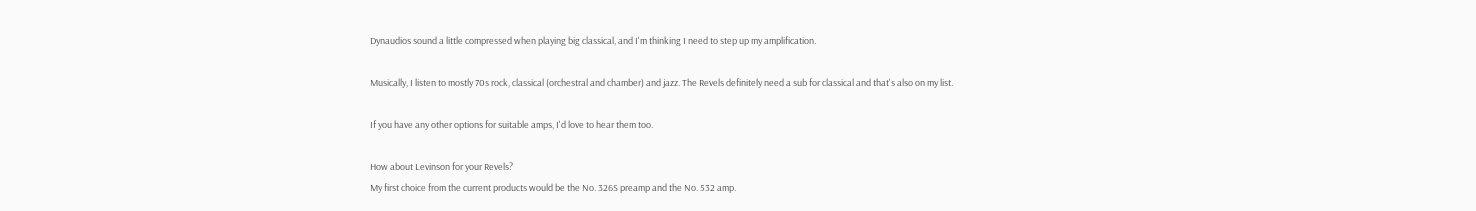Dynaudios sound a little compressed when playing big classical, and I'm thinking I need to step up my amplification.

Musically, I listen to mostly 70s rock, classical (orchestral and chamber) and jazz. The Revels definitely need a sub for classical and that's also on my list.

If you have any other options for suitable amps, I'd love to hear them too.

How about Levinson for your Revels?
My first choice from the current products would be the No. 326S preamp and the No. 532 amp.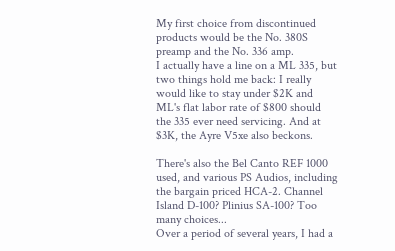My first choice from discontinued products would be the No. 380S preamp and the No. 336 amp.
I actually have a line on a ML 335, but two things hold me back: I really would like to stay under $2K and ML's flat labor rate of $800 should the 335 ever need servicing. And at $3K, the Ayre V5xe also beckons.

There's also the Bel Canto REF 1000 used, and various PS Audios, including the bargain priced HCA-2. Channel Island D-100? Plinius SA-100? Too many choices...
Over a period of several years, I had a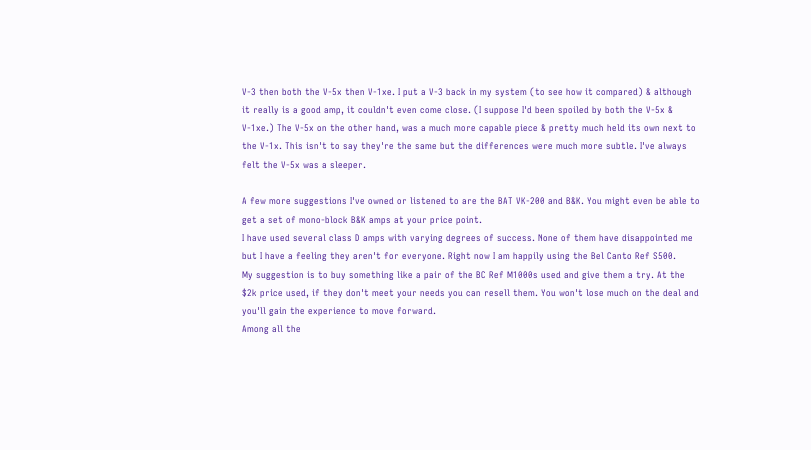V-3 then both the V-5x then V-1xe. I put a V-3 back in my system (to see how it compared) & although it really is a good amp, it couldn't even come close. (I suppose I'd been spoiled by both the V-5x & V-1xe.) The V-5x on the other hand, was a much more capable piece & pretty much held its own next to the V-1x. This isn't to say they're the same but the differences were much more subtle. I've always felt the V-5x was a sleeper.

A few more suggestions I've owned or listened to are the BAT VK-200 and B&K. You might even be able to get a set of mono-block B&K amps at your price point.
I have used several class D amps with varying degrees of success. None of them have disappointed me but I have a feeling they aren't for everyone. Right now I am happily using the Bel Canto Ref S500.
My suggestion is to buy something like a pair of the BC Ref M1000s used and give them a try. At the $2k price used, if they don't meet your needs you can resell them. You won't lose much on the deal and you'll gain the experience to move forward.
Among all the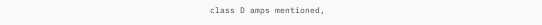class D amps mentioned,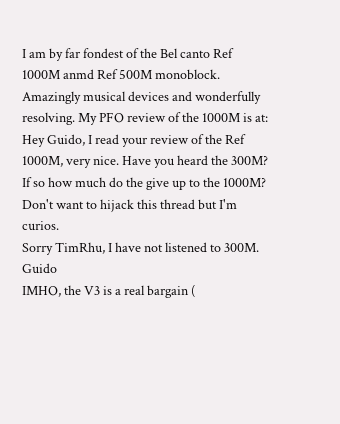I am by far fondest of the Bel canto Ref 1000M anmd Ref 500M monoblock. Amazingly musical devices and wonderfully resolving. My PFO review of the 1000M is at:
Hey Guido, I read your review of the Ref 1000M, very nice. Have you heard the 300M? If so how much do the give up to the 1000M?
Don't want to hijack this thread but I'm curios.
Sorry TimRhu, I have not listened to 300M. Guido
IMHO, the V3 is a real bargain (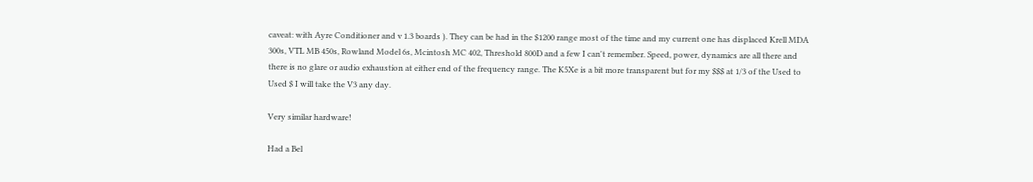caveat: with Ayre Conditioner and v 1.3 boards ). They can be had in the $1200 range most of the time and my current one has displaced Krell MDA 300s, VTL MB 450s, Rowland Model 6s, Mcintosh MC 402, Threshold 800D and a few I can't remember. Speed, power, dynamics are all there and there is no glare or audio exhaustion at either end of the frequency range. The K5Xe is a bit more transparent but for my $$$ at 1/3 of the Used to Used $ I will take the V3 any day.

Very similar hardware!

Had a Bel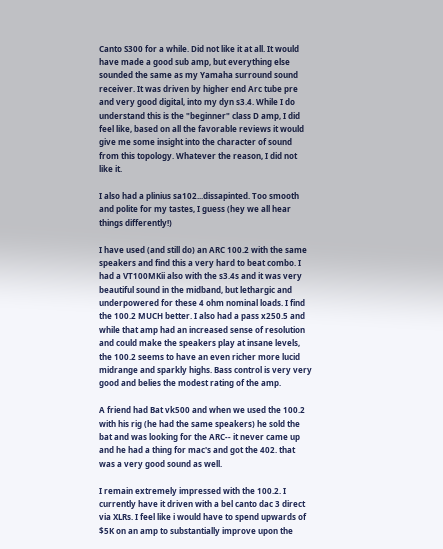Canto S300 for a while. Did not like it at all. It would have made a good sub amp, but everything else sounded the same as my Yamaha surround sound receiver. It was driven by higher end Arc tube pre and very good digital, into my dyn s3.4. While I do understand this is the "beginner" class D amp, I did feel like, based on all the favorable reviews it would give me some insight into the character of sound from this topology. Whatever the reason, I did not like it.

I also had a plinius sa102...dissapinted. Too smooth and polite for my tastes, I guess (hey we all hear things differently!)

I have used (and still do) an ARC 100.2 with the same speakers and find this a very hard to beat combo. I had a VT100MKii also with the s3.4s and it was very beautiful sound in the midband, but lethargic and underpowered for these 4 ohm nominal loads. I find the 100.2 MUCH better. I also had a pass x250.5 and while that amp had an increased sense of resolution and could make the speakers play at insane levels, the 100.2 seems to have an even richer more lucid midrange and sparkly highs. Bass control is very very good and belies the modest rating of the amp.

A friend had Bat vk500 and when we used the 100.2 with his rig (he had the same speakers) he sold the bat and was looking for the ARC-- it never came up and he had a thing for mac's and got the 402. that was a very good sound as well.

I remain extremely impressed with the 100.2. I currently have it driven with a bel canto dac 3 direct via XLRs. I feel like i would have to spend upwards of $5K on an amp to substantially improve upon the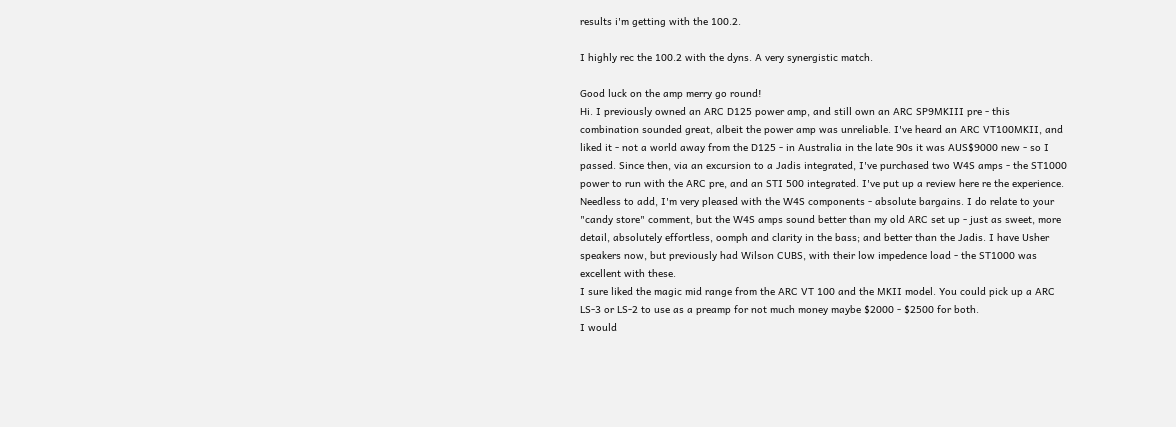results i'm getting with the 100.2.

I highly rec the 100.2 with the dyns. A very synergistic match.

Good luck on the amp merry go round!
Hi. I previously owned an ARC D125 power amp, and still own an ARC SP9MKIII pre - this combination sounded great, albeit the power amp was unreliable. I've heard an ARC VT100MKII, and liked it - not a world away from the D125 - in Australia in the late 90s it was AUS$9000 new - so I passed. Since then, via an excursion to a Jadis integrated, I've purchased two W4S amps - the ST1000 power to run with the ARC pre, and an STI 500 integrated. I've put up a review here re the experience. Needless to add, I'm very pleased with the W4S components - absolute bargains. I do relate to your "candy store" comment, but the W4S amps sound better than my old ARC set up - just as sweet, more detail, absolutely effortless, oomph and clarity in the bass; and better than the Jadis. I have Usher speakers now, but previously had Wilson CUBS, with their low impedence load - the ST1000 was excellent with these.
I sure liked the magic mid range from the ARC VT 100 and the MKII model. You could pick up a ARC LS-3 or LS-2 to use as a preamp for not much money maybe $2000 - $2500 for both.
I would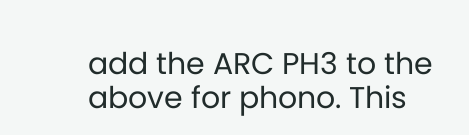add the ARC PH3 to the above for phono. This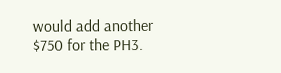would add another $750 for the PH3.